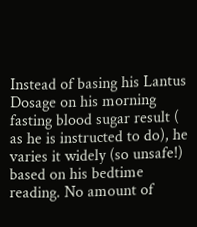Instead of basing his Lantus Dosage on his morning fasting blood sugar result ( as he is instructed to do), he varies it widely (so unsafe!) based on his bedtime reading. No amount of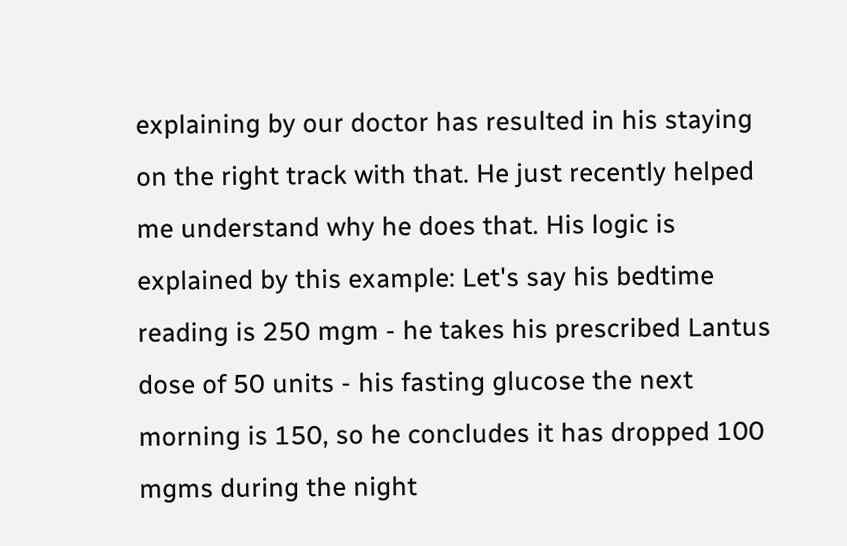explaining by our doctor has resulted in his staying on the right track with that. He just recently helped me understand why he does that. His logic is explained by this example: Let's say his bedtime reading is 250 mgm - he takes his prescribed Lantus dose of 50 units - his fasting glucose the next morning is 150, so he concludes it has dropped 100 mgms during the night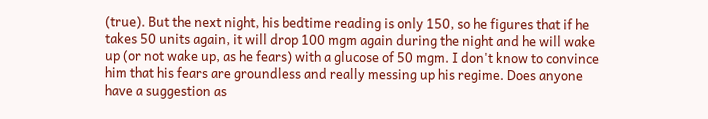(true). But the next night, his bedtime reading is only 150, so he figures that if he takes 50 units again, it will drop 100 mgm again during the night and he will wake up (or not wake up, as he fears) with a glucose of 50 mgm. I don't know to convince him that his fears are groundless and really messing up his regime. Does anyone have a suggestion as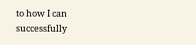to how I can successfully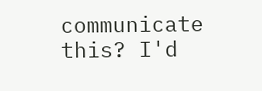communicate this? I'd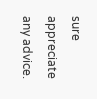sure appreciate any advice.